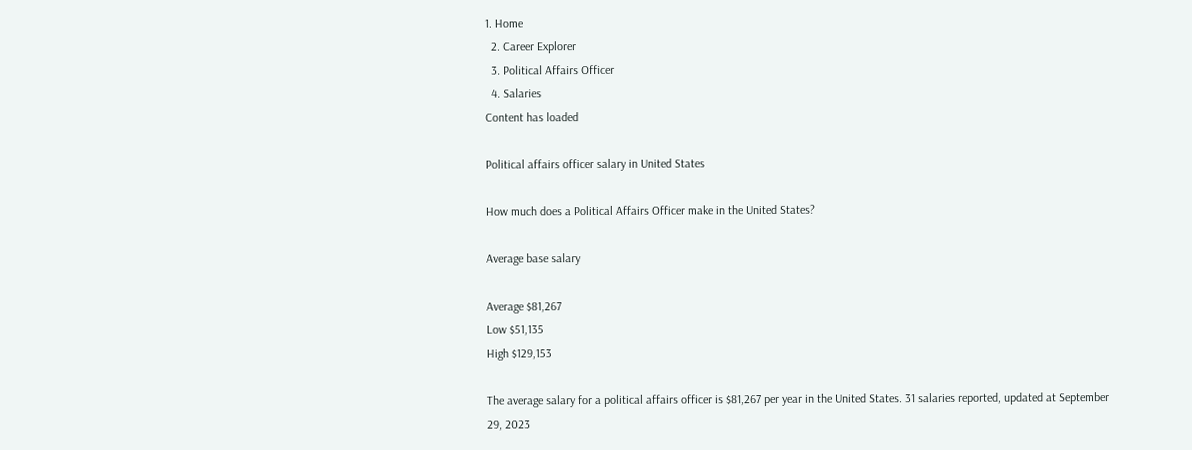1. Home
  2. Career Explorer
  3. Political Affairs Officer
  4. Salaries
Content has loaded

Political affairs officer salary in United States

How much does a Political Affairs Officer make in the United States?

Average base salary

Average $81,267
Low $51,135
High $129,153

The average salary for a political affairs officer is $81,267 per year in the United States. 31 salaries reported, updated at September 29, 2023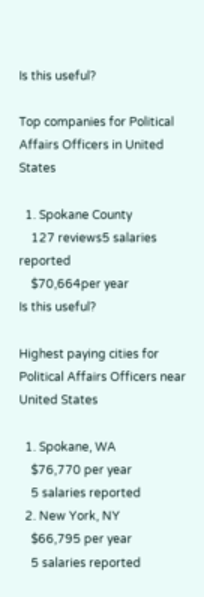Is this useful?

Top companies for Political Affairs Officers in United States

  1. Spokane County
    127 reviews5 salaries reported
    $70,664per year
Is this useful?

Highest paying cities for Political Affairs Officers near United States

  1. Spokane, WA
    $76,770 per year
    5 salaries reported
  2. New York, NY
    $66,795 per year
    5 salaries reported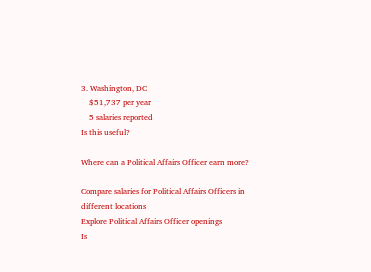3. Washington, DC
    $51,737 per year
    5 salaries reported
Is this useful?

Where can a Political Affairs Officer earn more?

Compare salaries for Political Affairs Officers in different locations
Explore Political Affairs Officer openings
Is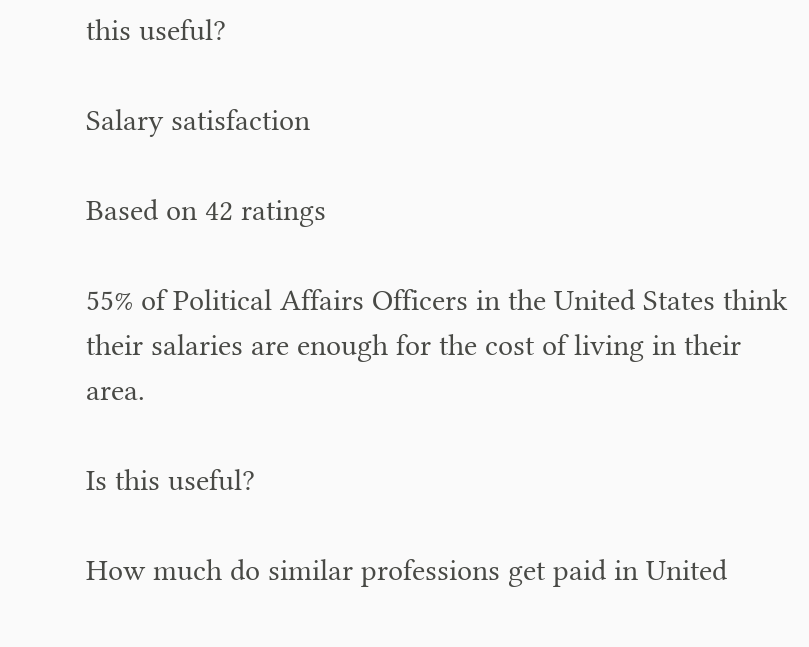this useful?

Salary satisfaction

Based on 42 ratings

55% of Political Affairs Officers in the United States think their salaries are enough for the cost of living in their area.

Is this useful?

How much do similar professions get paid in United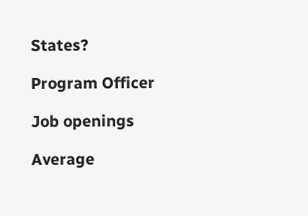States?

Program Officer

Job openings

Average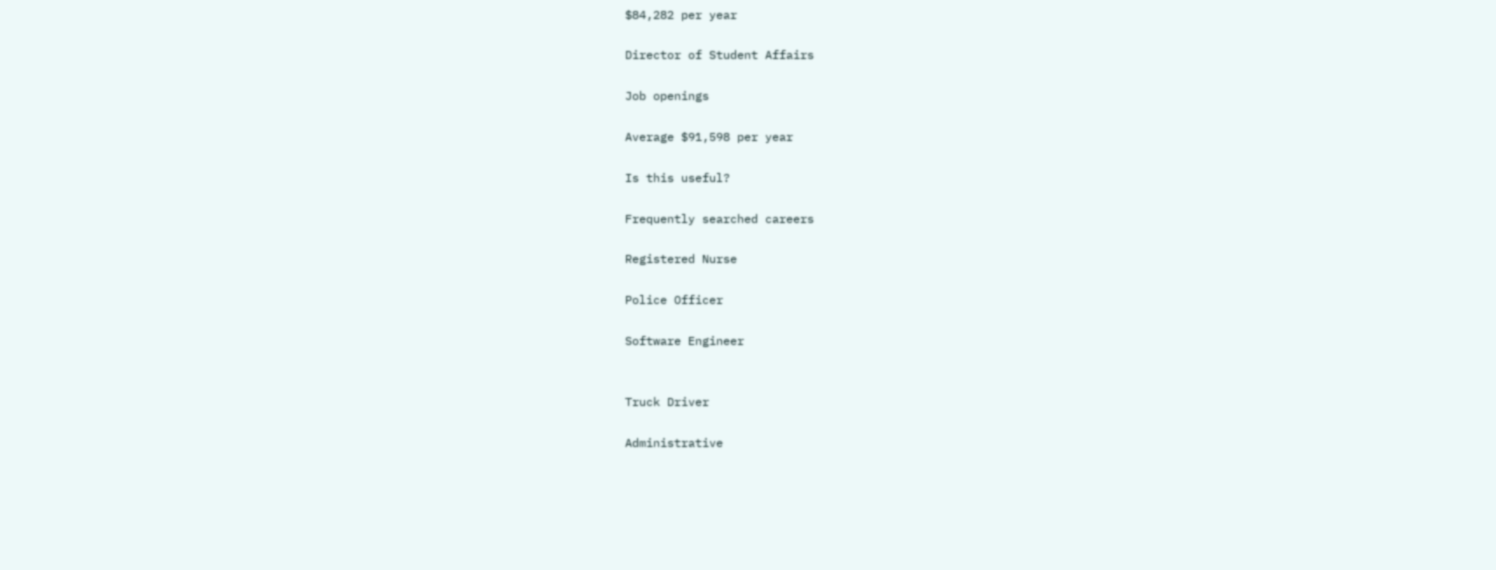$84,282 per year

Director of Student Affairs

Job openings

Average $91,598 per year

Is this useful?

Frequently searched careers

Registered Nurse

Police Officer

Software Engineer


Truck Driver

Administrative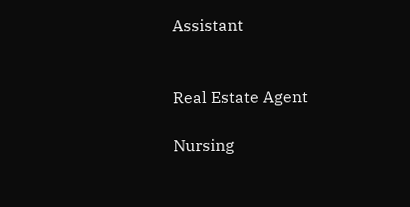Assistant


Real Estate Agent

Nursing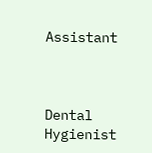Assistant



Dental Hygienist